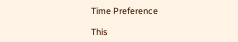Time Preference

This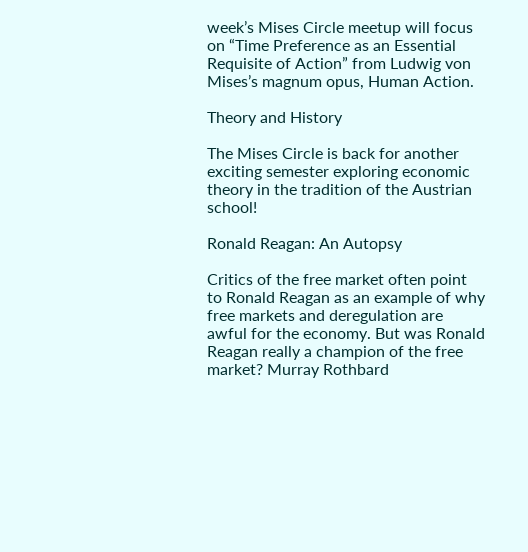week’s Mises Circle meetup will focus on “Time Preference as an Essential Requisite of Action” from Ludwig von Mises’s magnum opus, Human Action.

Theory and History

The Mises Circle is back for another exciting semester exploring economic theory in the tradition of the Austrian school!

Ronald Reagan: An Autopsy

Critics of the free market often point to Ronald Reagan as an example of why free markets and deregulation are awful for the economy. But was Ronald Reagan really a champion of the free market? Murray Rothbard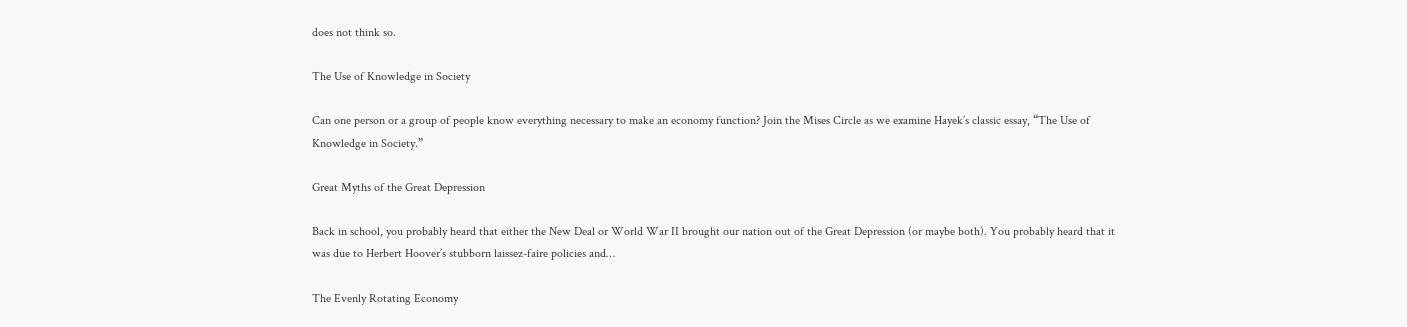does not think so.

The Use of Knowledge in Society

Can one person or a group of people know everything necessary to make an economy function? Join the Mises Circle as we examine Hayek’s classic essay, “The Use of Knowledge in Society.”

Great Myths of the Great Depression

Back in school, you probably heard that either the New Deal or World War II brought our nation out of the Great Depression (or maybe both). You probably heard that it was due to Herbert Hoover’s stubborn laissez-faire policies and…

The Evenly Rotating Economy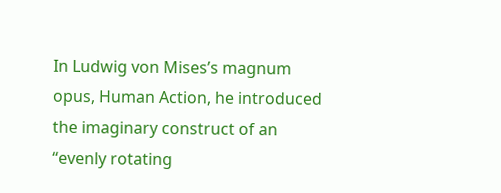In Ludwig von Mises’s magnum opus, Human Action, he introduced the imaginary construct of an “evenly rotating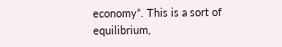economy”. This is a sort of equilibrium,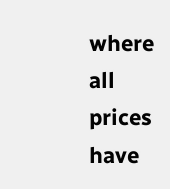where all prices have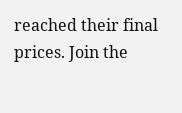reached their final prices. Join the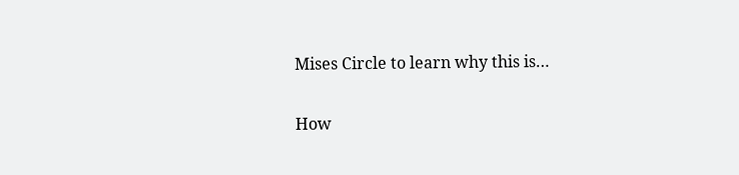Mises Circle to learn why this is…

How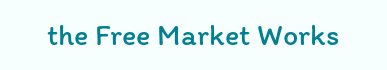the Free Market Works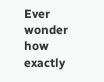Ever wonder how exactly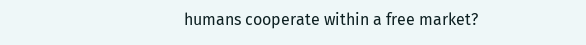humans cooperate within a free market?